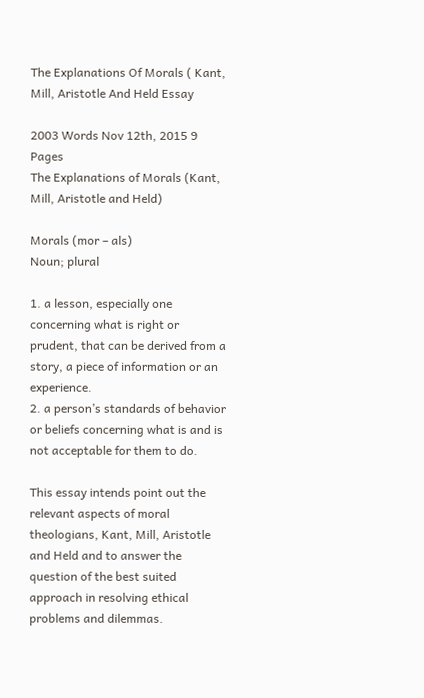The Explanations Of Morals ( Kant, Mill, Aristotle And Held Essay

2003 Words Nov 12th, 2015 9 Pages
The Explanations of Morals (Kant, Mill, Aristotle and Held)

Morals (mor – als)
Noun; plural

1. a lesson, especially one concerning what is right or prudent, that can be derived from a story, a piece of information or an experience.
2. a person’s standards of behavior or beliefs concerning what is and is not acceptable for them to do.

This essay intends point out the relevant aspects of moral theologians, Kant, Mill, Aristotle and Held and to answer the question of the best suited approach in resolving ethical problems and dilemmas.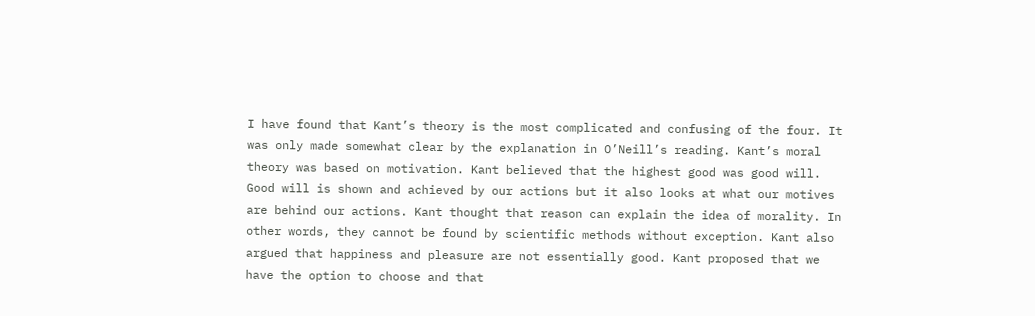I have found that Kant’s theory is the most complicated and confusing of the four. It was only made somewhat clear by the explanation in O’Neill’s reading. Kant’s moral theory was based on motivation. Kant believed that the highest good was good will. Good will is shown and achieved by our actions but it also looks at what our motives are behind our actions. Kant thought that reason can explain the idea of morality. In other words, they cannot be found by scientific methods without exception. Kant also argued that happiness and pleasure are not essentially good. Kant proposed that we have the option to choose and that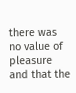there was no value of pleasure and that the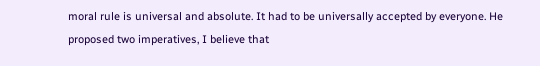moral rule is universal and absolute. It had to be universally accepted by everyone. He proposed two imperatives, I believe that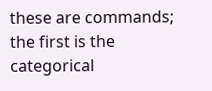these are commands; the first is the categorical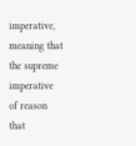imperative, meaning that the supreme imperative of reason that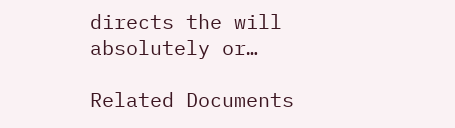directs the will absolutely or…

Related Documents